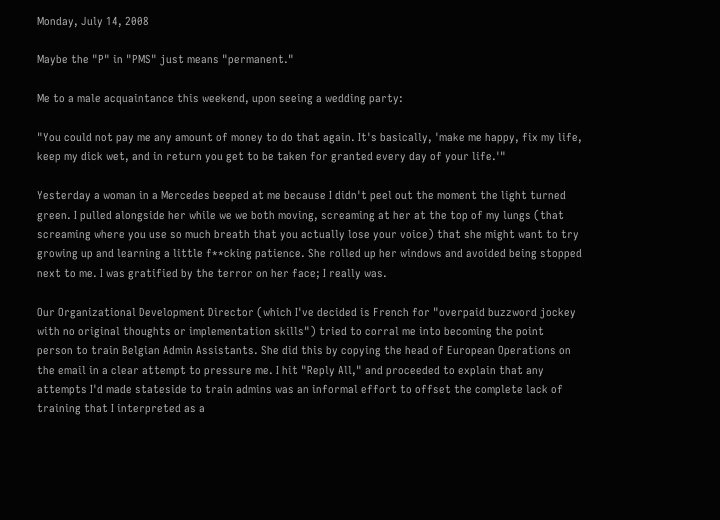Monday, July 14, 2008

Maybe the "P" in "PMS" just means "permanent."

Me to a male acquaintance this weekend, upon seeing a wedding party:

"You could not pay me any amount of money to do that again. It's basically, 'make me happy, fix my life, keep my dick wet, and in return you get to be taken for granted every day of your life.'"

Yesterday a woman in a Mercedes beeped at me because I didn't peel out the moment the light turned green. I pulled alongside her while we we both moving, screaming at her at the top of my lungs (that screaming where you use so much breath that you actually lose your voice) that she might want to try growing up and learning a little f**cking patience. She rolled up her windows and avoided being stopped next to me. I was gratified by the terror on her face; I really was.

Our Organizational Development Director (which I've decided is French for "overpaid buzzword jockey with no original thoughts or implementation skills") tried to corral me into becoming the point person to train Belgian Admin Assistants. She did this by copying the head of European Operations on the email in a clear attempt to pressure me. I hit "Reply All," and proceeded to explain that any attempts I'd made stateside to train admins was an informal effort to offset the complete lack of training that I interpreted as a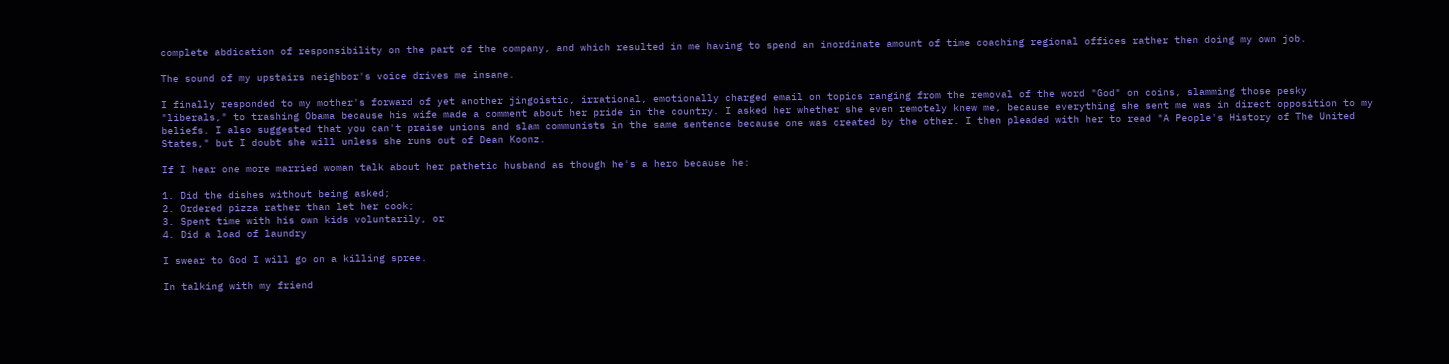complete abdication of responsibility on the part of the company, and which resulted in me having to spend an inordinate amount of time coaching regional offices rather then doing my own job.

The sound of my upstairs neighbor's voice drives me insane.

I finally responded to my mother's forward of yet another jingoistic, irrational, emotionally charged email on topics ranging from the removal of the word "God" on coins, slamming those pesky "liberals," to trashing Obama because his wife made a comment about her pride in the country. I asked her whether she even remotely knew me, because everything she sent me was in direct opposition to my beliefs. I also suggested that you can't praise unions and slam communists in the same sentence because one was created by the other. I then pleaded with her to read "A People's History of The United States," but I doubt she will unless she runs out of Dean Koonz.

If I hear one more married woman talk about her pathetic husband as though he's a hero because he:

1. Did the dishes without being asked;
2. Ordered pizza rather than let her cook;
3. Spent time with his own kids voluntarily, or
4. Did a load of laundry

I swear to God I will go on a killing spree.

In talking with my friend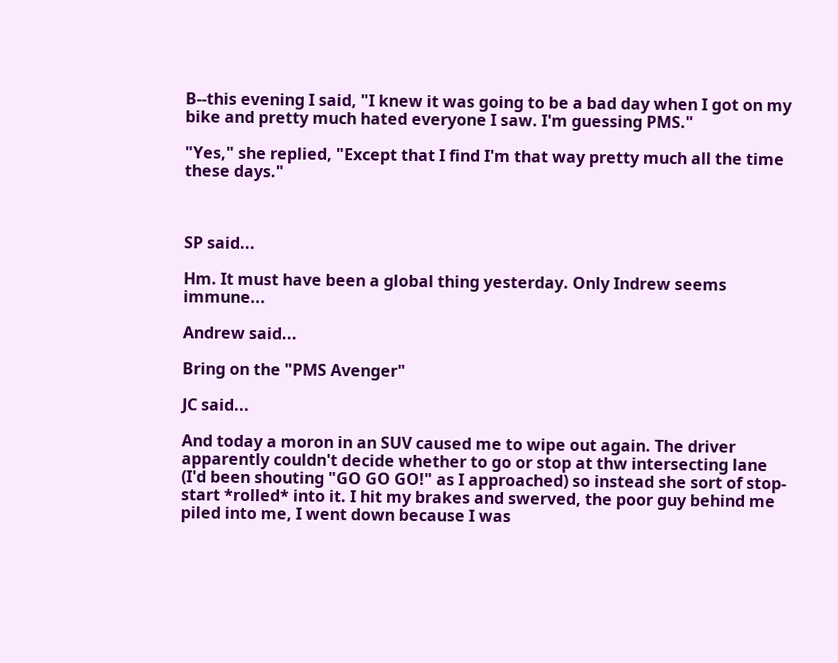B--this evening I said, "I knew it was going to be a bad day when I got on my bike and pretty much hated everyone I saw. I'm guessing PMS."

"Yes," she replied, "Except that I find I'm that way pretty much all the time these days."



SP said...

Hm. It must have been a global thing yesterday. Only Indrew seems immune...

Andrew said...

Bring on the "PMS Avenger"

JC said...

And today a moron in an SUV caused me to wipe out again. The driver apparently couldn't decide whether to go or stop at thw intersecting lane (I'd been shouting "GO GO GO!" as I approached) so instead she sort of stop-start *rolled* into it. I hit my brakes and swerved, the poor guy behind me piled into me, I went down because I was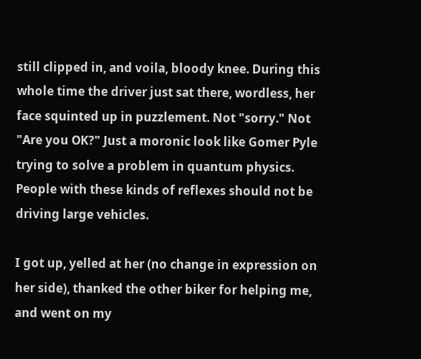still clipped in, and voila, bloody knee. During this whole time the driver just sat there, wordless, her face squinted up in puzzlement. Not "sorry." Not "Are you OK?" Just a moronic look like Gomer Pyle trying to solve a problem in quantum physics. People with these kinds of reflexes should not be driving large vehicles.

I got up, yelled at her (no change in expression on her side), thanked the other biker for helping me, and went on my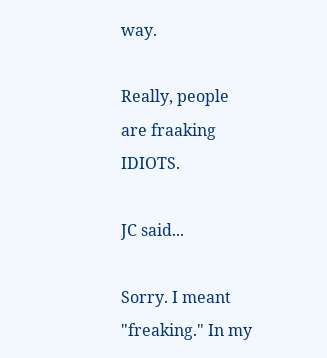way.

Really, people are fraaking IDIOTS.

JC said...

Sorry. I meant "freaking." In my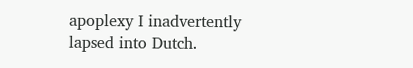apoplexy I inadvertently lapsed into Dutch.